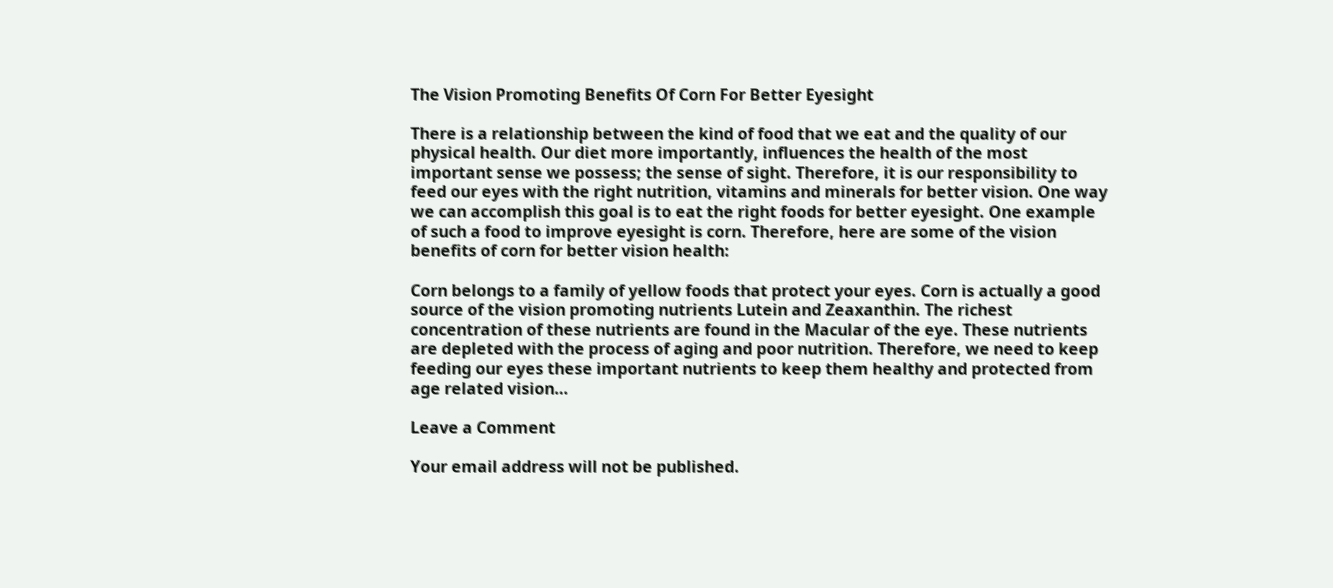The Vision Promoting Benefits Of Corn For Better Eyesight

There is a relationship between the kind of food that we eat and the quality of our physical health. Our diet more importantly, influences the health of the most important sense we possess; the sense of sight. Therefore, it is our responsibility to feed our eyes with the right nutrition, vitamins and minerals for better vision. One way we can accomplish this goal is to eat the right foods for better eyesight. One example of such a food to improve eyesight is corn. Therefore, here are some of the vision benefits of corn for better vision health:

Corn belongs to a family of yellow foods that protect your eyes. Corn is actually a good source of the vision promoting nutrients Lutein and Zeaxanthin. The richest concentration of these nutrients are found in the Macular of the eye. These nutrients are depleted with the process of aging and poor nutrition. Therefore, we need to keep feeding our eyes these important nutrients to keep them healthy and protected from age related vision…

Leave a Comment

Your email address will not be published.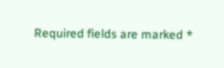Required fields are marked *